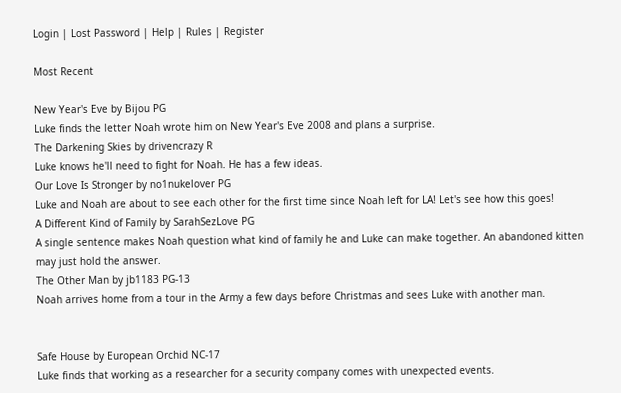Login | Lost Password | Help | Rules | Register

Most Recent

New Year's Eve by Bijou PG
Luke finds the letter Noah wrote him on New Year's Eve 2008 and plans a surprise.
The Darkening Skies by drivencrazy R
Luke knows he'll need to fight for Noah. He has a few ideas.
Our Love Is Stronger by no1nukelover PG
Luke and Noah are about to see each other for the first time since Noah left for LA! Let's see how this goes!
A Different Kind of Family by SarahSezLove PG
A single sentence makes Noah question what kind of family he and Luke can make together. An abandoned kitten may just hold the answer.
The Other Man by jb1183 PG-13
Noah arrives home from a tour in the Army a few days before Christmas and sees Luke with another man.


Safe House by European Orchid NC-17
Luke finds that working as a researcher for a security company comes with unexpected events.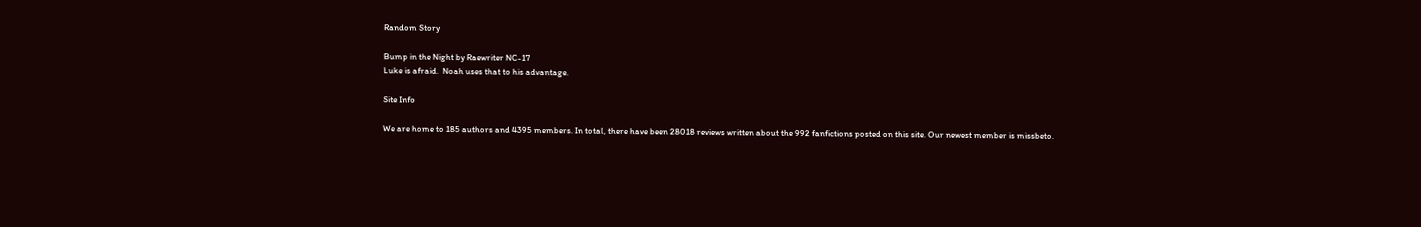Random Story

Bump in the Night by Raewriter NC-17
Luke is afraid.  Noah uses that to his advantage.

Site Info

We are home to 185 authors and 4395 members. In total, there have been 28018 reviews written about the 992 fanfictions posted on this site. Our newest member is missbeto.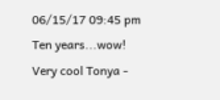06/15/17 09:45 pm
Ten years...wow! Very cool Tonya -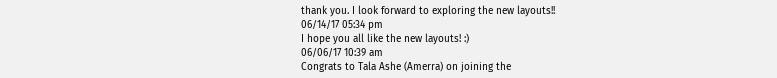thank you. I look forward to exploring the new layouts!!
06/14/17 05:34 pm
I hope you all like the new layouts! :)
06/06/17 10:39 am
Congrats to Tala Ashe (Amerra) on joining the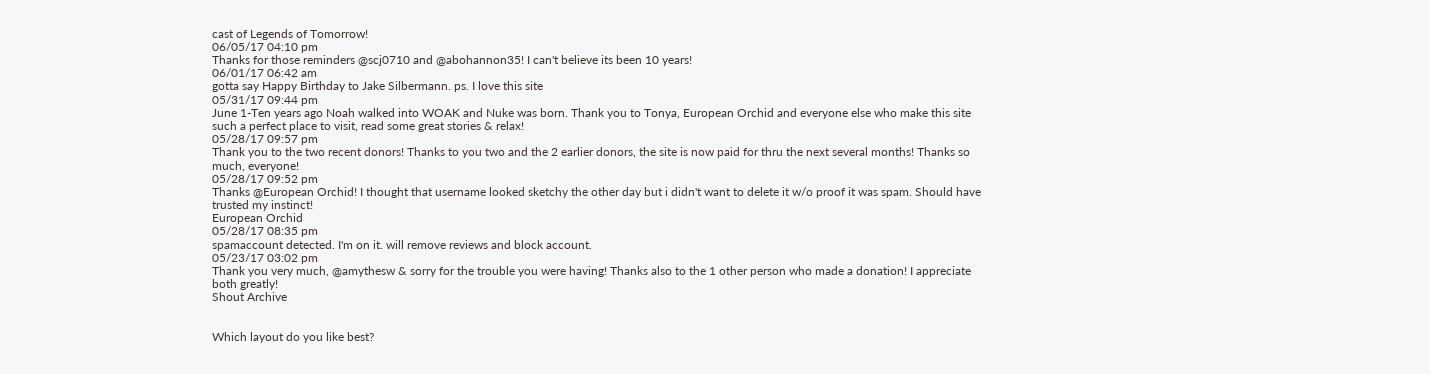cast of Legends of Tomorrow!
06/05/17 04:10 pm
Thanks for those reminders @scj0710 and @abohannon35! I can't believe its been 10 years!
06/01/17 06:42 am
gotta say Happy Birthday to Jake Silbermann. ps. I love this site
05/31/17 09:44 pm
June 1-Ten years ago Noah walked into WOAK and Nuke was born. Thank you to Tonya, European Orchid and everyone else who make this site such a perfect place to visit, read some great stories & relax!
05/28/17 09:57 pm
Thank you to the two recent donors! Thanks to you two and the 2 earlier donors, the site is now paid for thru the next several months! Thanks so much, everyone!
05/28/17 09:52 pm
Thanks @European Orchid! I thought that username looked sketchy the other day but i didn't want to delete it w/o proof it was spam. Should have trusted my instinct!
European Orchid
05/28/17 08:35 pm
spamaccount detected. I'm on it. will remove reviews and block account.
05/23/17 03:02 pm
Thank you very much, @amythesw & sorry for the trouble you were having! Thanks also to the 1 other person who made a donation! I appreciate both greatly!
Shout Archive


Which layout do you like best?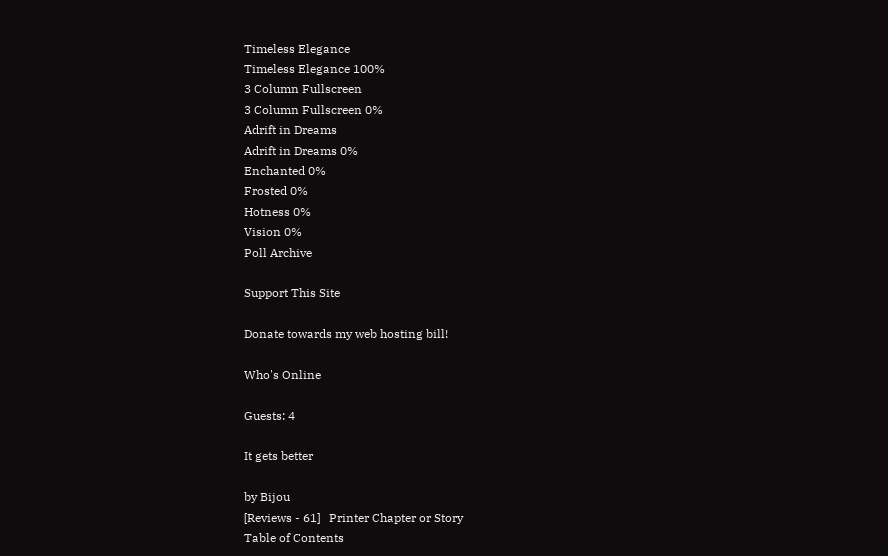Timeless Elegance
Timeless Elegance 100%
3 Column Fullscreen
3 Column Fullscreen 0%
Adrift in Dreams
Adrift in Dreams 0%
Enchanted 0%
Frosted 0%
Hotness 0%
Vision 0%
Poll Archive

Support This Site

Donate towards my web hosting bill!

Who's Online

Guests: 4

It gets better

by Bijou
[Reviews - 61]   Printer Chapter or Story
Table of Contents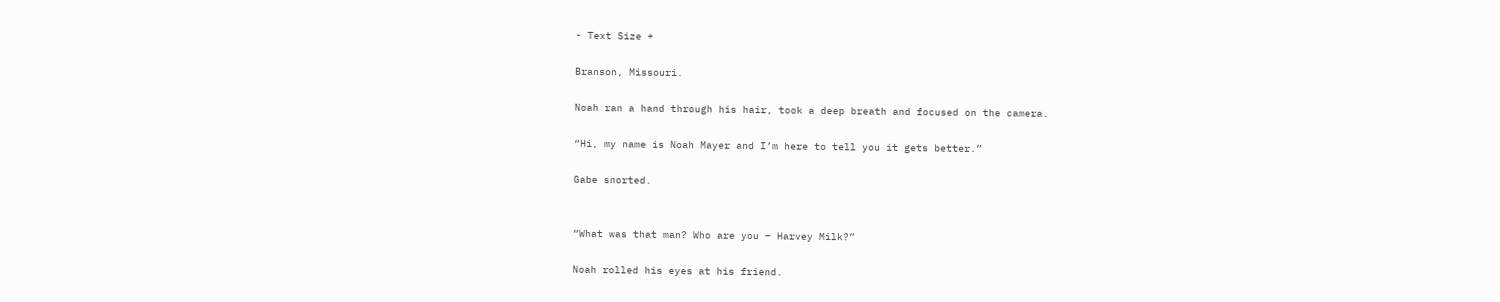- Text Size +

Branson, Missouri.

Noah ran a hand through his hair, took a deep breath and focused on the camera.

“Hi, my name is Noah Mayer and I’m here to tell you it gets better.”

Gabe snorted.


“What was that man? Who are you – Harvey Milk?”

Noah rolled his eyes at his friend.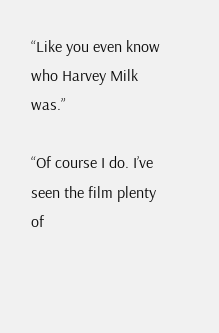“Like you even know who Harvey Milk was.”

“Of course I do. I’ve seen the film plenty of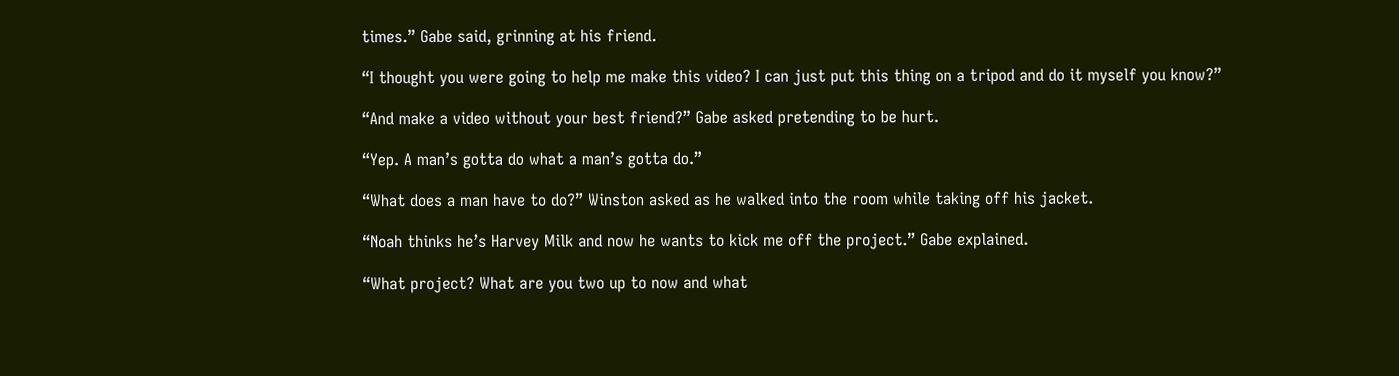times.” Gabe said, grinning at his friend.

“I thought you were going to help me make this video? I can just put this thing on a tripod and do it myself you know?”

“And make a video without your best friend?” Gabe asked pretending to be hurt.

“Yep. A man’s gotta do what a man’s gotta do.”

“What does a man have to do?” Winston asked as he walked into the room while taking off his jacket.

“Noah thinks he’s Harvey Milk and now he wants to kick me off the project.” Gabe explained.

“What project? What are you two up to now and what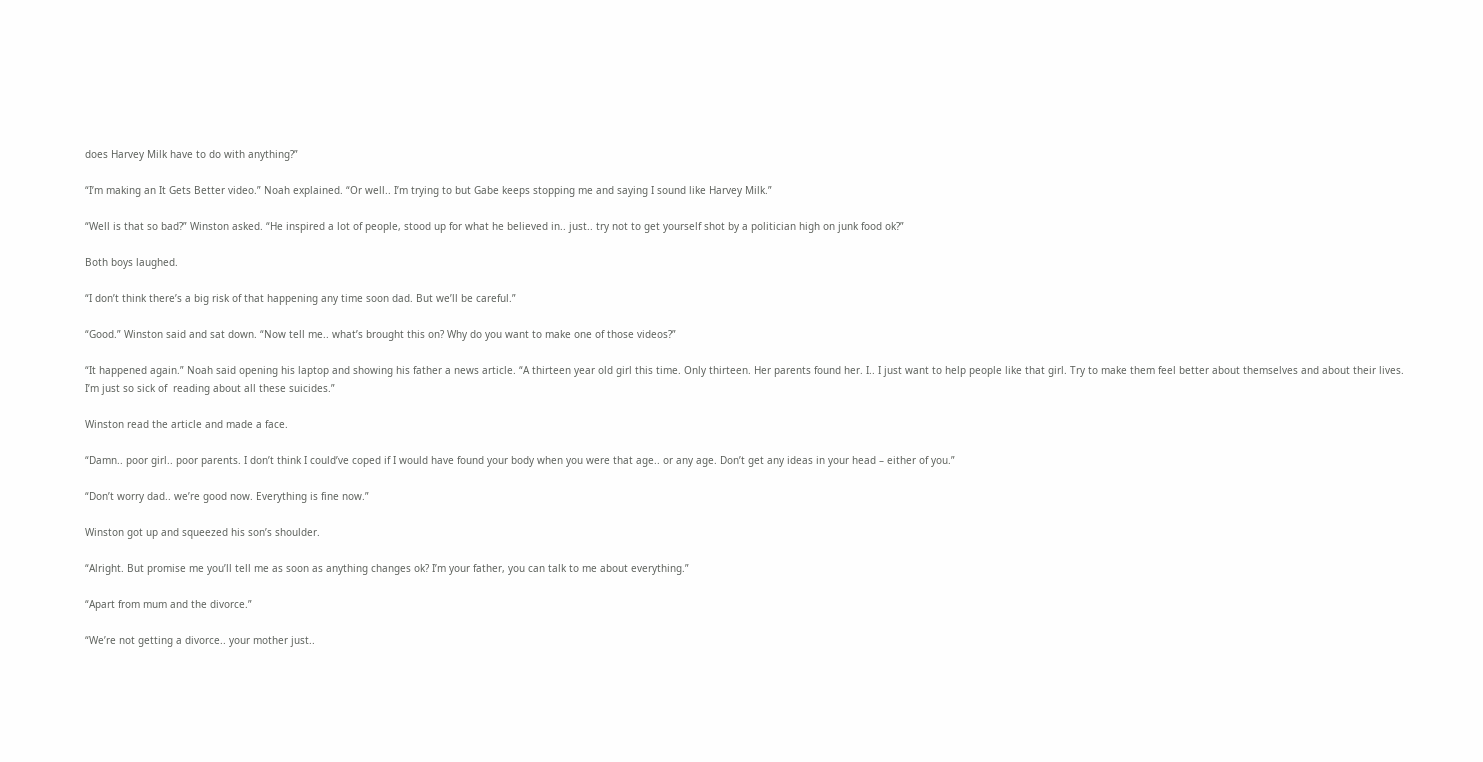does Harvey Milk have to do with anything?”

“I’m making an It Gets Better video.” Noah explained. “Or well.. I’m trying to but Gabe keeps stopping me and saying I sound like Harvey Milk.”

“Well is that so bad?” Winston asked. “He inspired a lot of people, stood up for what he believed in.. just.. try not to get yourself shot by a politician high on junk food ok?”

Both boys laughed.

“I don’t think there’s a big risk of that happening any time soon dad. But we’ll be careful.”

“Good.” Winston said and sat down. “Now tell me.. what’s brought this on? Why do you want to make one of those videos?”

“It happened again.” Noah said opening his laptop and showing his father a news article. “A thirteen year old girl this time. Only thirteen. Her parents found her. I.. I just want to help people like that girl. Try to make them feel better about themselves and about their lives. I’m just so sick of  reading about all these suicides.”

Winston read the article and made a face.

“Damn.. poor girl.. poor parents. I don’t think I could’ve coped if I would have found your body when you were that age.. or any age. Don’t get any ideas in your head – either of you.”

“Don’t worry dad.. we’re good now. Everything is fine now.”

Winston got up and squeezed his son’s shoulder.

“Alright. But promise me you’ll tell me as soon as anything changes ok? I’m your father, you can talk to me about everything.”

“Apart from mum and the divorce.”

“We’re not getting a divorce.. your mother just..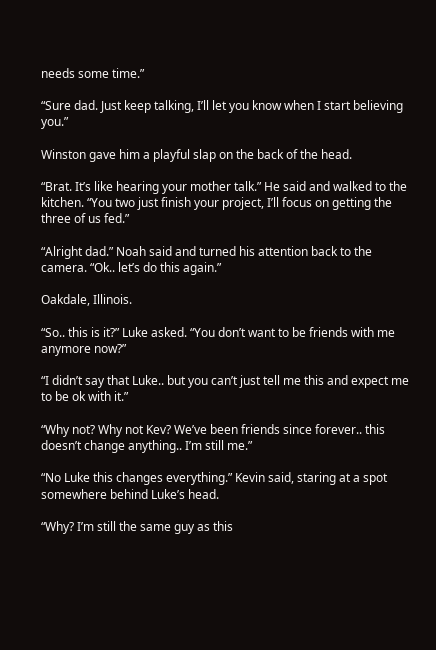needs some time.”

“Sure dad. Just keep talking, I’ll let you know when I start believing you.”

Winston gave him a playful slap on the back of the head.

“Brat. It’s like hearing your mother talk.” He said and walked to the kitchen. “You two just finish your project, I’ll focus on getting the three of us fed.”

“Alright dad.” Noah said and turned his attention back to the camera. “Ok.. let’s do this again.”

Oakdale, Illinois.

“So.. this is it?” Luke asked. “You don’t want to be friends with me anymore now?”

“I didn’t say that Luke.. but you can’t just tell me this and expect me to be ok with it.”

“Why not? Why not Kev? We’ve been friends since forever.. this doesn’t change anything.. I’m still me.”

“No Luke this changes everything.” Kevin said, staring at a spot somewhere behind Luke’s head.

“Why? I’m still the same guy as this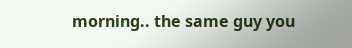morning.. the same guy you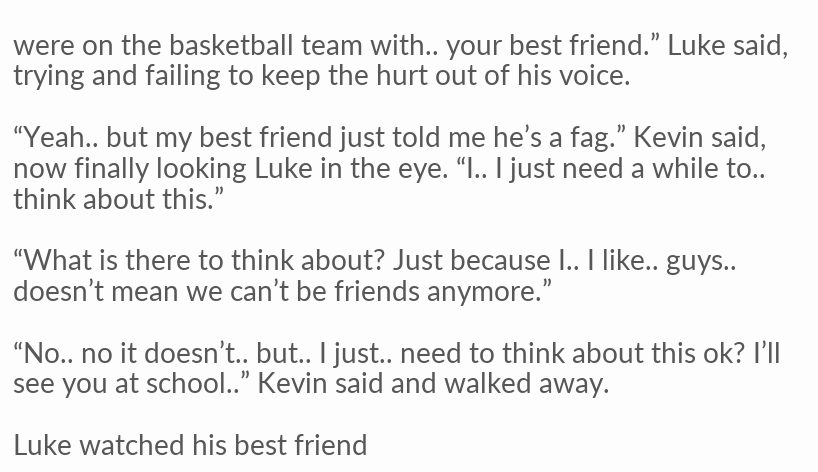were on the basketball team with.. your best friend.” Luke said, trying and failing to keep the hurt out of his voice.

“Yeah.. but my best friend just told me he’s a fag.” Kevin said, now finally looking Luke in the eye. “I.. I just need a while to.. think about this.”

“What is there to think about? Just because I.. I like.. guys.. doesn’t mean we can’t be friends anymore.”

“No.. no it doesn’t.. but.. I just.. need to think about this ok? I’ll see you at school..” Kevin said and walked away.

Luke watched his best friend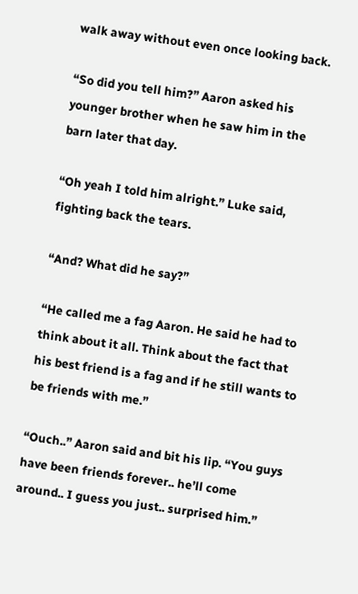walk away without even once looking back.

“So did you tell him?” Aaron asked his younger brother when he saw him in the barn later that day.

“Oh yeah I told him alright.” Luke said, fighting back the tears.

“And? What did he say?”

“He called me a fag Aaron. He said he had to think about it all. Think about the fact that his best friend is a fag and if he still wants to be friends with me.”

“Ouch..” Aaron said and bit his lip. “You guys have been friends forever.. he’ll come around.. I guess you just.. surprised him.”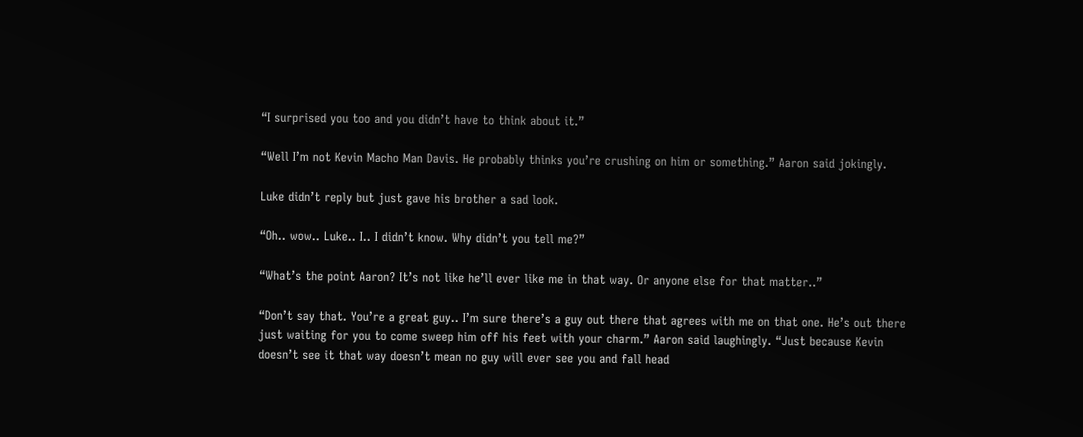“I surprised you too and you didn’t have to think about it.”

“Well I’m not Kevin Macho Man Davis. He probably thinks you’re crushing on him or something.” Aaron said jokingly.

Luke didn’t reply but just gave his brother a sad look.

“Oh.. wow.. Luke.. I.. I didn’t know. Why didn’t you tell me?”

“What’s the point Aaron? It’s not like he’ll ever like me in that way. Or anyone else for that matter..”

“Don’t say that. You’re a great guy.. I’m sure there’s a guy out there that agrees with me on that one. He’s out there just waiting for you to come sweep him off his feet with your charm.” Aaron said laughingly. “Just because Kevin doesn’t see it that way doesn’t mean no guy will ever see you and fall head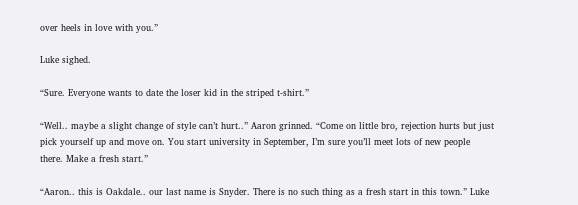over heels in love with you.”

Luke sighed.

“Sure. Everyone wants to date the loser kid in the striped t-shirt.”

“Well.. maybe a slight change of style can’t hurt..” Aaron grinned. “Come on little bro, rejection hurts but just pick yourself up and move on. You start university in September, I’m sure you’ll meet lots of new people there. Make a fresh start.”

“Aaron.. this is Oakdale.. our last name is Snyder. There is no such thing as a fresh start in this town.” Luke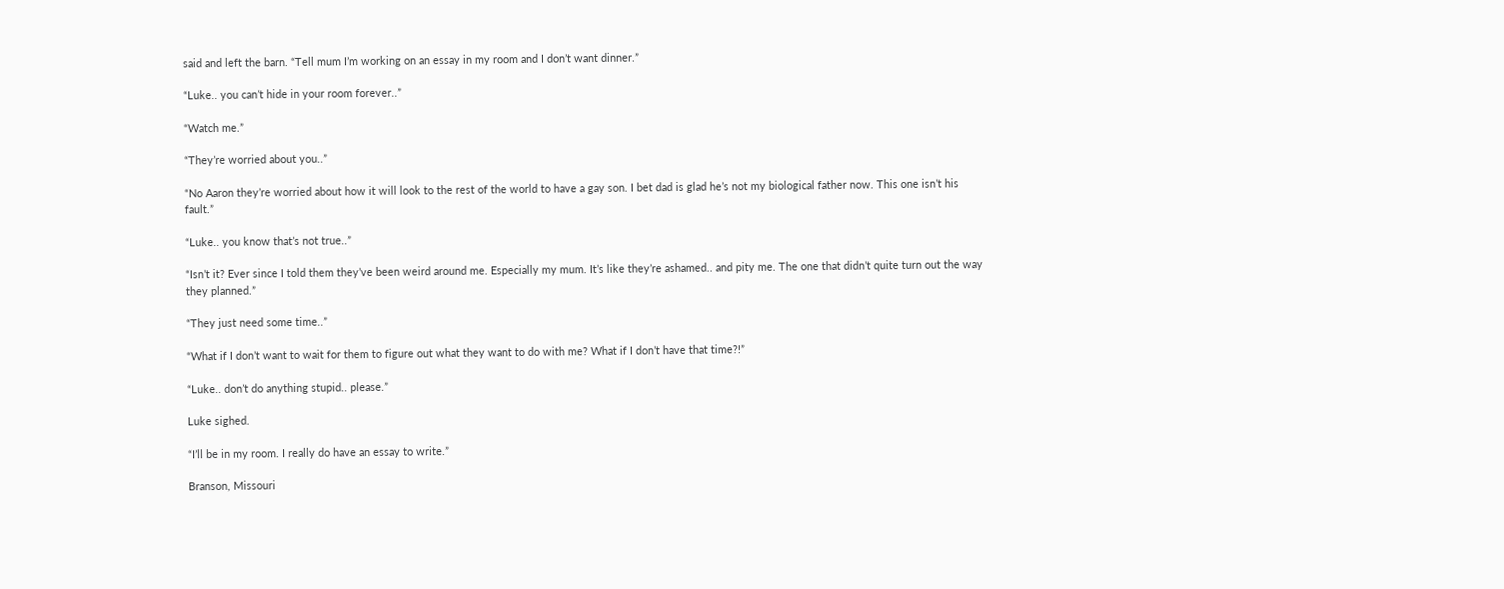said and left the barn. “Tell mum I’m working on an essay in my room and I don’t want dinner.”

“Luke.. you can’t hide in your room forever..”

“Watch me.”

“They’re worried about you..”

“No Aaron they’re worried about how it will look to the rest of the world to have a gay son. I bet dad is glad he’s not my biological father now. This one isn’t his fault.”

“Luke.. you know that’s not true..”

“Isn’t it? Ever since I told them they’ve been weird around me. Especially my mum. It’s like they’re ashamed.. and pity me. The one that didn’t quite turn out the way they planned.”

“They just need some time..”

“What if I don’t want to wait for them to figure out what they want to do with me? What if I don’t have that time?!”

“Luke.. don’t do anything stupid.. please.”

Luke sighed.

“I’ll be in my room. I really do have an essay to write.”

Branson, Missouri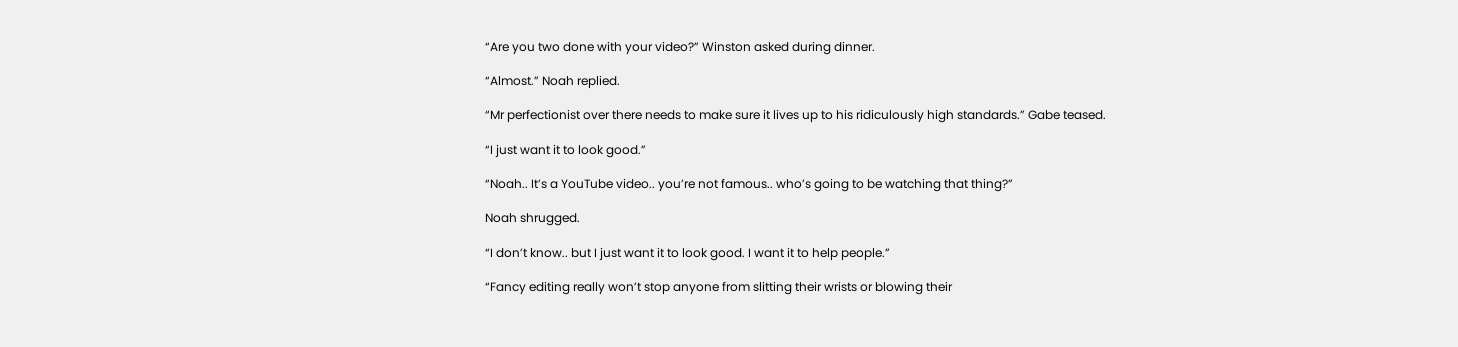“Are you two done with your video?” Winston asked during dinner.

“Almost.” Noah replied.

“Mr perfectionist over there needs to make sure it lives up to his ridiculously high standards.” Gabe teased.

“I just want it to look good.”

“Noah.. It’s a YouTube video.. you’re not famous.. who’s going to be watching that thing?”

Noah shrugged.

“I don’t know.. but I just want it to look good. I want it to help people.”

“Fancy editing really won’t stop anyone from slitting their wrists or blowing their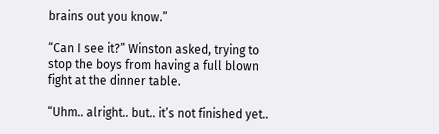brains out you know.”

“Can I see it?” Winston asked, trying to stop the boys from having a full blown fight at the dinner table.

“Uhm.. alright.. but.. it’s not finished yet..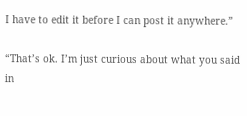I have to edit it before I can post it anywhere.”

“That’s ok. I’m just curious about what you said in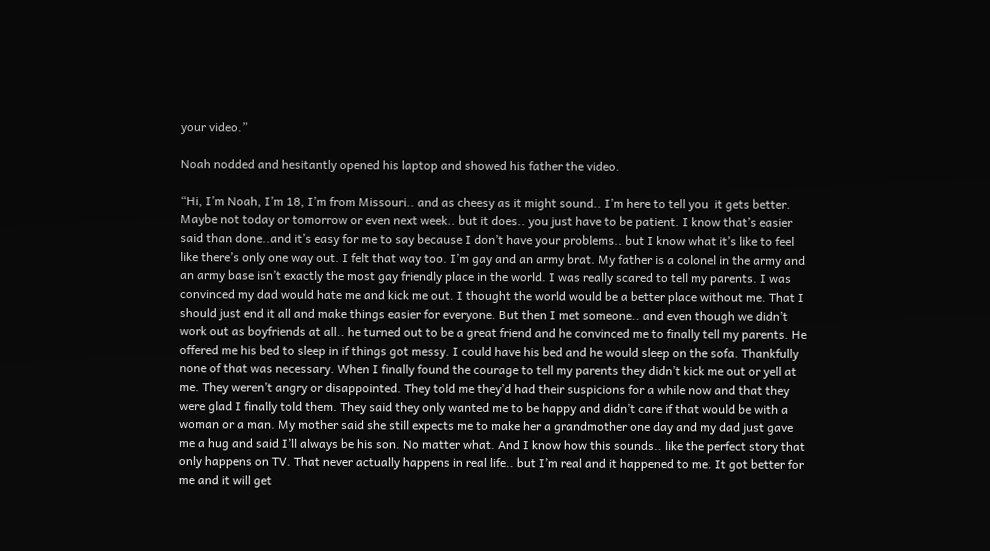your video.”

Noah nodded and hesitantly opened his laptop and showed his father the video.

“Hi, I’m Noah, I’m 18, I’m from Missouri.. and as cheesy as it might sound.. I’m here to tell you  it gets better. Maybe not today or tomorrow or even next week.. but it does.. you just have to be patient. I know that’s easier said than done..and it’s easy for me to say because I don’t have your problems.. but I know what it’s like to feel like there’s only one way out. I felt that way too. I’m gay and an army brat. My father is a colonel in the army and an army base isn’t exactly the most gay friendly place in the world. I was really scared to tell my parents. I was convinced my dad would hate me and kick me out. I thought the world would be a better place without me. That I should just end it all and make things easier for everyone. But then I met someone.. and even though we didn’t work out as boyfriends at all.. he turned out to be a great friend and he convinced me to finally tell my parents. He offered me his bed to sleep in if things got messy. I could have his bed and he would sleep on the sofa. Thankfully none of that was necessary. When I finally found the courage to tell my parents they didn’t kick me out or yell at me. They weren’t angry or disappointed. They told me they’d had their suspicions for a while now and that they were glad I finally told them. They said they only wanted me to be happy and didn’t care if that would be with a woman or a man. My mother said she still expects me to make her a grandmother one day and my dad just gave me a hug and said I’ll always be his son. No matter what. And I know how this sounds.. like the perfect story that only happens on TV. That never actually happens in real life.. but I’m real and it happened to me. It got better for me and it will get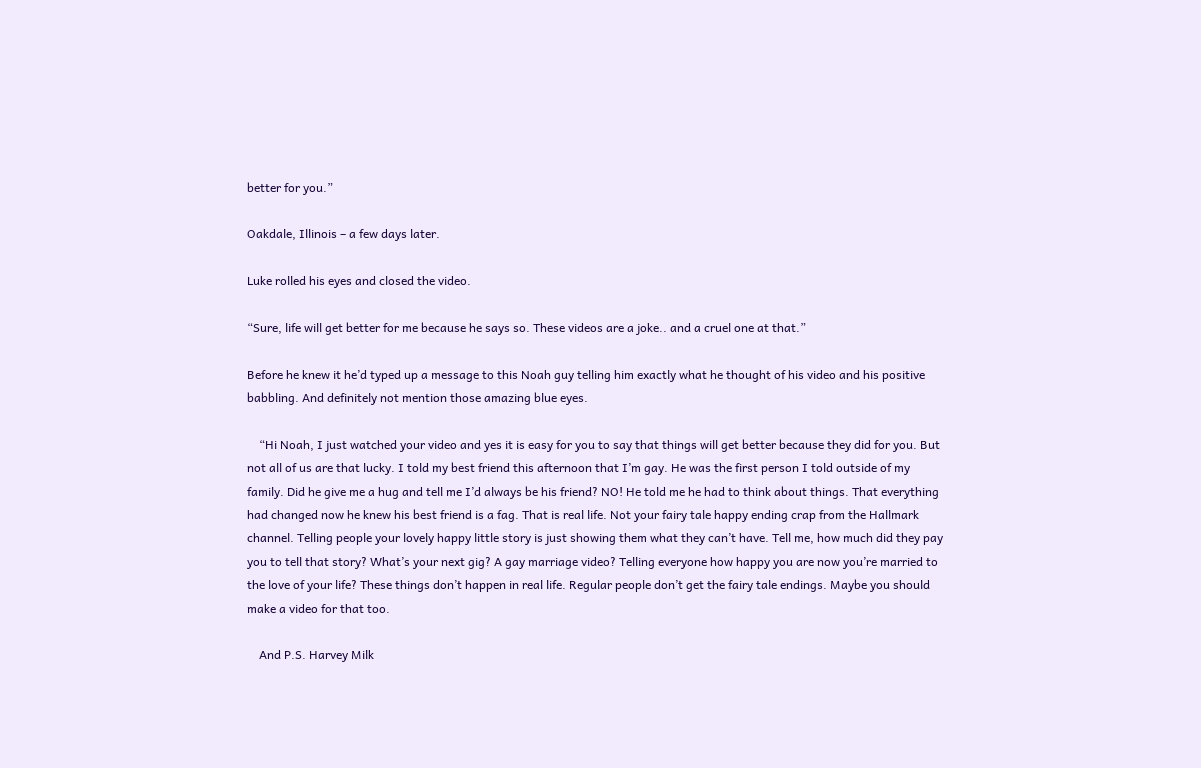better for you.”

Oakdale, Illinois – a few days later.

Luke rolled his eyes and closed the video.

“Sure, life will get better for me because he says so. These videos are a joke.. and a cruel one at that.”

Before he knew it he’d typed up a message to this Noah guy telling him exactly what he thought of his video and his positive babbling. And definitely not mention those amazing blue eyes.

    “Hi Noah, I just watched your video and yes it is easy for you to say that things will get better because they did for you. But not all of us are that lucky. I told my best friend this afternoon that I’m gay. He was the first person I told outside of my family. Did he give me a hug and tell me I’d always be his friend? NO! He told me he had to think about things. That everything had changed now he knew his best friend is a fag. That is real life. Not your fairy tale happy ending crap from the Hallmark channel. Telling people your lovely happy little story is just showing them what they can’t have. Tell me, how much did they pay you to tell that story? What’s your next gig? A gay marriage video? Telling everyone how happy you are now you’re married to the love of your life? These things don’t happen in real life. Regular people don’t get the fairy tale endings. Maybe you should make a video for that too.

    And P.S. Harvey Milk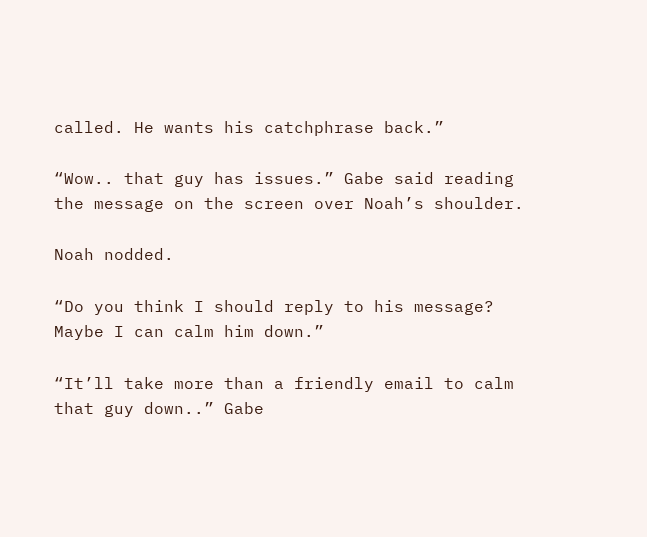called. He wants his catchphrase back.”

“Wow.. that guy has issues.” Gabe said reading the message on the screen over Noah’s shoulder.

Noah nodded.

“Do you think I should reply to his message? Maybe I can calm him down.”

“It’ll take more than a friendly email to calm that guy down..” Gabe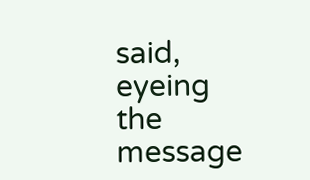said, eyeing the message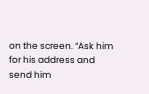on the screen. “Ask him for his address and send him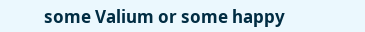some Valium or some happy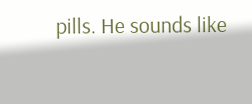pills. He sounds like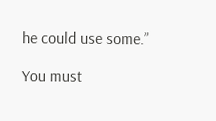he could use some.”

You must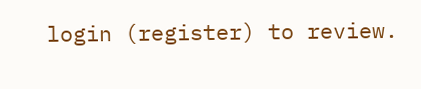login (register) to review.